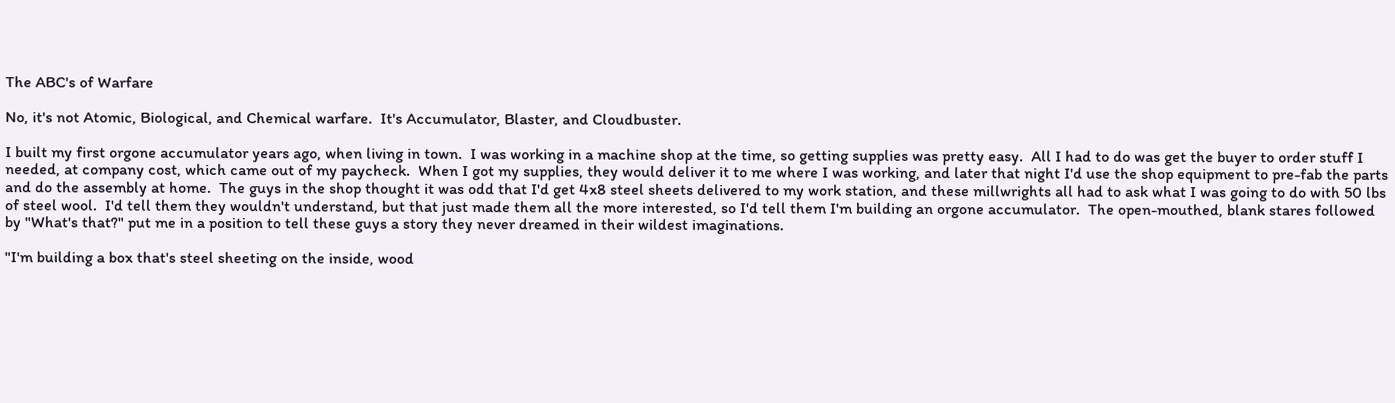The ABC's of Warfare

No, it's not Atomic, Biological, and Chemical warfare.  It's Accumulator, Blaster, and Cloudbuster.

I built my first orgone accumulator years ago, when living in town.  I was working in a machine shop at the time, so getting supplies was pretty easy.  All I had to do was get the buyer to order stuff I needed, at company cost, which came out of my paycheck.  When I got my supplies, they would deliver it to me where I was working, and later that night I'd use the shop equipment to pre-fab the parts and do the assembly at home.  The guys in the shop thought it was odd that I'd get 4x8 steel sheets delivered to my work station, and these millwrights all had to ask what I was going to do with 50 lbs of steel wool.  I'd tell them they wouldn't understand, but that just made them all the more interested, so I'd tell them I'm building an orgone accumulator.  The open-mouthed, blank stares followed by "What's that?" put me in a position to tell these guys a story they never dreamed in their wildest imaginations.

"I'm building a box that's steel sheeting on the inside, wood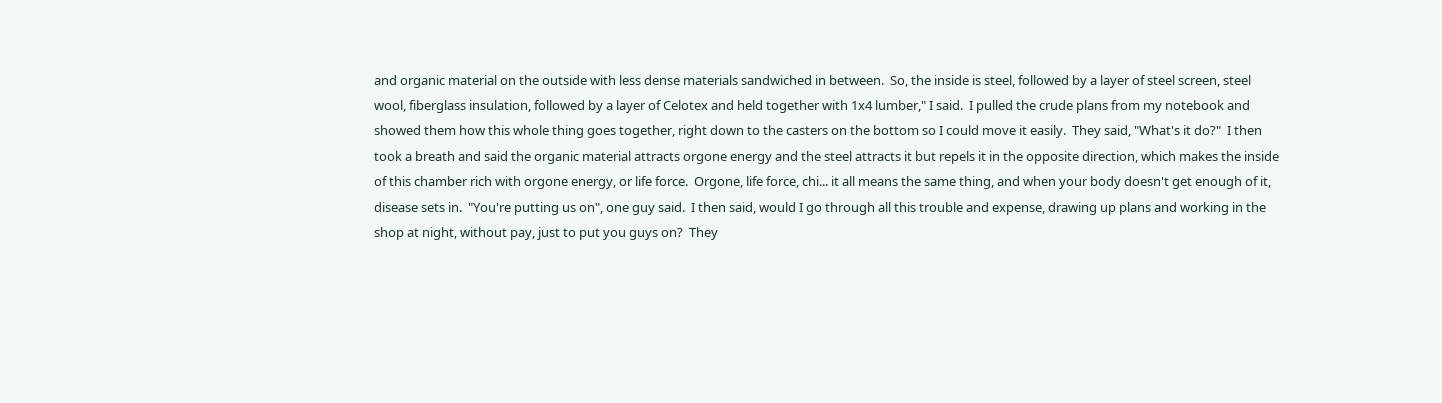and organic material on the outside with less dense materials sandwiched in between.  So, the inside is steel, followed by a layer of steel screen, steel wool, fiberglass insulation, followed by a layer of Celotex and held together with 1x4 lumber," I said.  I pulled the crude plans from my notebook and showed them how this whole thing goes together, right down to the casters on the bottom so I could move it easily.  They said, "What's it do?"  I then took a breath and said the organic material attracts orgone energy and the steel attracts it but repels it in the opposite direction, which makes the inside of this chamber rich with orgone energy, or life force.  Orgone, life force, chi... it all means the same thing, and when your body doesn't get enough of it, disease sets in.  "You're putting us on", one guy said.  I then said, would I go through all this trouble and expense, drawing up plans and working in the shop at night, without pay, just to put you guys on?  They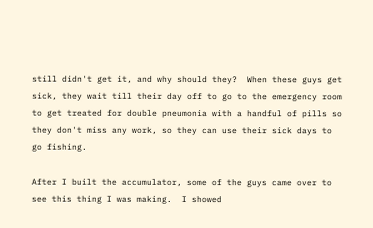still didn't get it, and why should they?  When these guys get sick, they wait till their day off to go to the emergency room to get treated for double pneumonia with a handful of pills so they don't miss any work, so they can use their sick days to go fishing.

After I built the accumulator, some of the guys came over to see this thing I was making.  I showed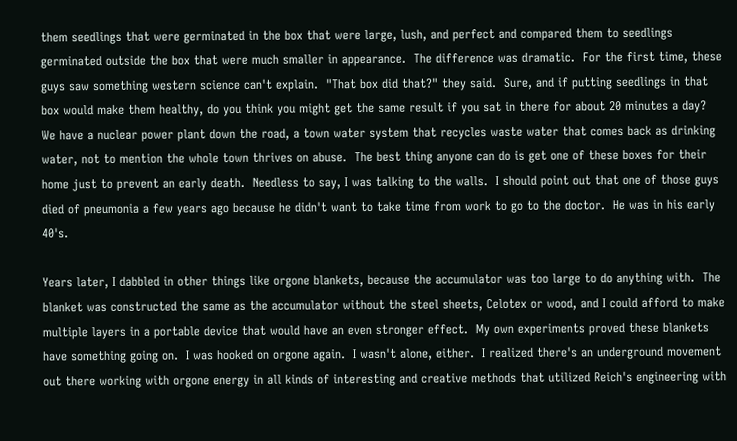them seedlings that were germinated in the box that were large, lush, and perfect and compared them to seedlings germinated outside the box that were much smaller in appearance.  The difference was dramatic.  For the first time, these guys saw something western science can't explain.  "That box did that?" they said.  Sure, and if putting seedlings in that box would make them healthy, do you think you might get the same result if you sat in there for about 20 minutes a day?  We have a nuclear power plant down the road, a town water system that recycles waste water that comes back as drinking water, not to mention the whole town thrives on abuse.  The best thing anyone can do is get one of these boxes for their home just to prevent an early death.  Needless to say, I was talking to the walls.  I should point out that one of those guys died of pneumonia a few years ago because he didn't want to take time from work to go to the doctor.  He was in his early 40's.

Years later, I dabbled in other things like orgone blankets, because the accumulator was too large to do anything with.  The blanket was constructed the same as the accumulator without the steel sheets, Celotex or wood, and I could afford to make multiple layers in a portable device that would have an even stronger effect.  My own experiments proved these blankets have something going on.  I was hooked on orgone again.  I wasn't alone, either.  I realized there's an underground movement out there working with orgone energy in all kinds of interesting and creative methods that utilized Reich's engineering with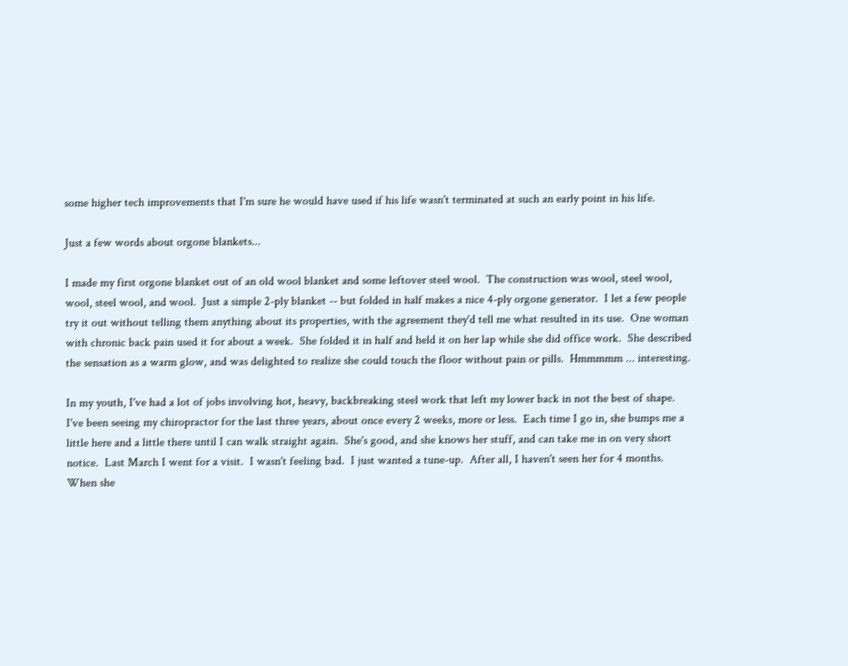some higher tech improvements that I'm sure he would have used if his life wasn't terminated at such an early point in his life.

Just a few words about orgone blankets...

I made my first orgone blanket out of an old wool blanket and some leftover steel wool.  The construction was wool, steel wool, wool, steel wool, and wool.  Just a simple 2-ply blanket -- but folded in half makes a nice 4-ply orgone generator.  I let a few people try it out without telling them anything about its properties, with the agreement they'd tell me what resulted in its use.  One woman with chronic back pain used it for about a week.  She folded it in half and held it on her lap while she did office work.  She described the sensation as a warm glow, and was delighted to realize she could touch the floor without pain or pills.  Hmmmmm ... interesting.

In my youth, I've had a lot of jobs involving hot, heavy, backbreaking steel work that left my lower back in not the best of shape.  I've been seeing my chiropractor for the last three years, about once every 2 weeks, more or less.  Each time I go in, she bumps me a little here and a little there until I can walk straight again.  She's good, and she knows her stuff, and can take me in on very short notice.  Last March I went for a visit.  I wasn't feeling bad.  I just wanted a tune-up.  After all, I haven't seen her for 4 months.  When she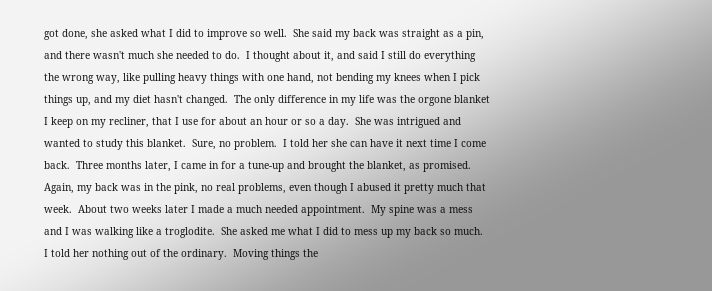got done, she asked what I did to improve so well.  She said my back was straight as a pin, and there wasn't much she needed to do.  I thought about it, and said I still do everything the wrong way, like pulling heavy things with one hand, not bending my knees when I pick things up, and my diet hasn't changed.  The only difference in my life was the orgone blanket I keep on my recliner, that I use for about an hour or so a day.  She was intrigued and wanted to study this blanket.  Sure, no problem.  I told her she can have it next time I come back.  Three months later, I came in for a tune-up and brought the blanket, as promised.  Again, my back was in the pink, no real problems, even though I abused it pretty much that week.  About two weeks later I made a much needed appointment.  My spine was a mess and I was walking like a troglodite.  She asked me what I did to mess up my back so much.  I told her nothing out of the ordinary.  Moving things the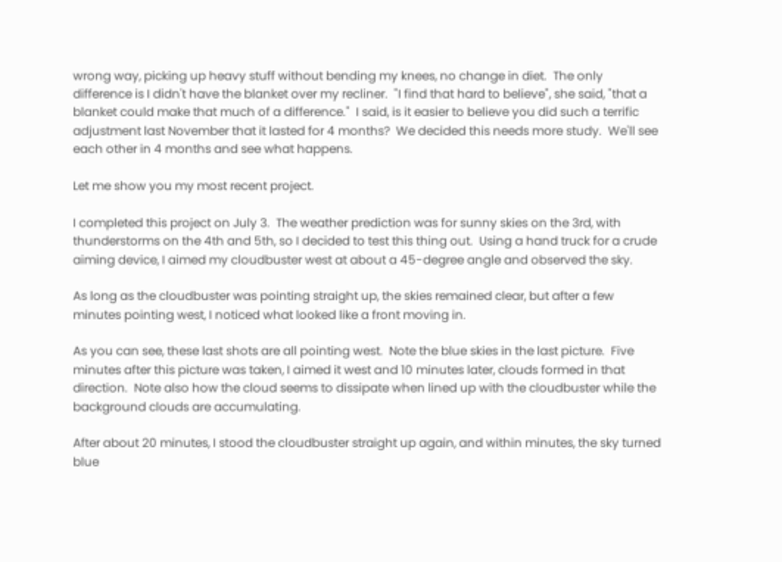wrong way, picking up heavy stuff without bending my knees, no change in diet.  The only difference is I didn't have the blanket over my recliner.  "I find that hard to believe", she said, "that a blanket could make that much of a difference."  I said, is it easier to believe you did such a terrific adjustment last November that it lasted for 4 months?  We decided this needs more study.  We'll see each other in 4 months and see what happens.

Let me show you my most recent project.

I completed this project on July 3.  The weather prediction was for sunny skies on the 3rd, with thunderstorms on the 4th and 5th, so I decided to test this thing out.  Using a hand truck for a crude aiming device, I aimed my cloudbuster west at about a 45-degree angle and observed the sky.

As long as the cloudbuster was pointing straight up, the skies remained clear, but after a few minutes pointing west, I noticed what looked like a front moving in.

As you can see, these last shots are all pointing west.  Note the blue skies in the last picture.  Five minutes after this picture was taken, I aimed it west and 10 minutes later, clouds formed in that direction.  Note also how the cloud seems to dissipate when lined up with the cloudbuster while the background clouds are accumulating.

After about 20 minutes, I stood the cloudbuster straight up again, and within minutes, the sky turned blue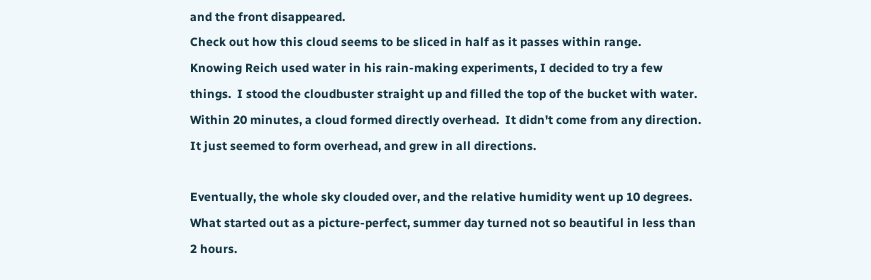and the front disappeared.
Check out how this cloud seems to be sliced in half as it passes within range.
Knowing Reich used water in his rain-making experiments, I decided to try a few things.  I stood the cloudbuster straight up and filled the top of the bucket with water.  Within 20 minutes, a cloud formed directly overhead.  It didn't come from any direction.  It just seemed to form overhead, and grew in all directions.

Eventually, the whole sky clouded over, and the relative humidity went up 10 degrees.  What started out as a picture-perfect, summer day turned not so beautiful in less than 2 hours.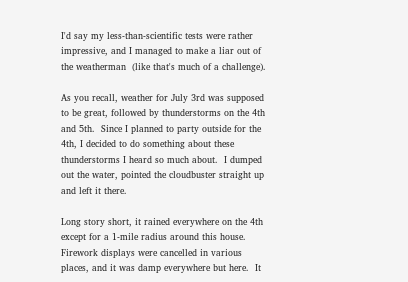I'd say my less-than-scientific tests were rather impressive, and I managed to make a liar out of the weatherman  (like that's much of a challenge).

As you recall, weather for July 3rd was supposed to be great, followed by thunderstorms on the 4th and 5th.  Since I planned to party outside for the 4th, I decided to do something about these thunderstorms I heard so much about.  I dumped out the water, pointed the cloudbuster straight up and left it there.

Long story short, it rained everywhere on the 4th except for a 1-mile radius around this house.  Firework displays were cancelled in various places, and it was damp everywhere but here.  It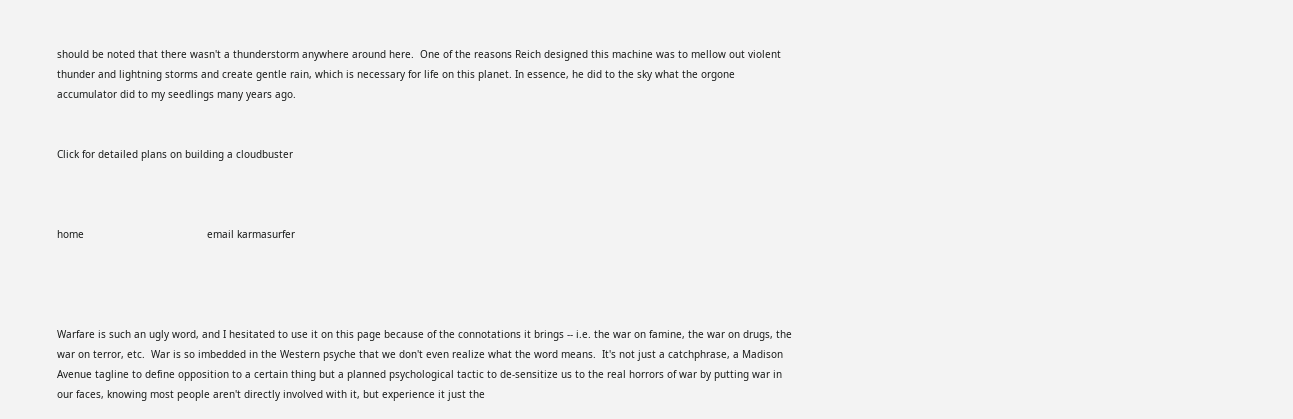should be noted that there wasn't a thunderstorm anywhere around here.  One of the reasons Reich designed this machine was to mellow out violent thunder and lightning storms and create gentle rain, which is necessary for life on this planet. In essence, he did to the sky what the orgone accumulator did to my seedlings many years ago.


Click for detailed plans on building a cloudbuster



home                                         email karmasurfer




Warfare is such an ugly word, and I hesitated to use it on this page because of the connotations it brings -- i.e. the war on famine, the war on drugs, the war on terror, etc.  War is so imbedded in the Western psyche that we don't even realize what the word means.  It's not just a catchphrase, a Madison Avenue tagline to define opposition to a certain thing but a planned psychological tactic to de-sensitize us to the real horrors of war by putting war in our faces, knowing most people aren't directly involved with it, but experience it just the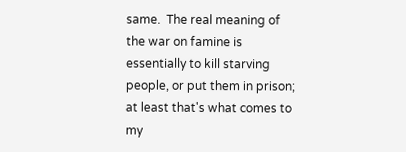same.  The real meaning of the war on famine is essentially to kill starving people, or put them in prison;  at least that's what comes to my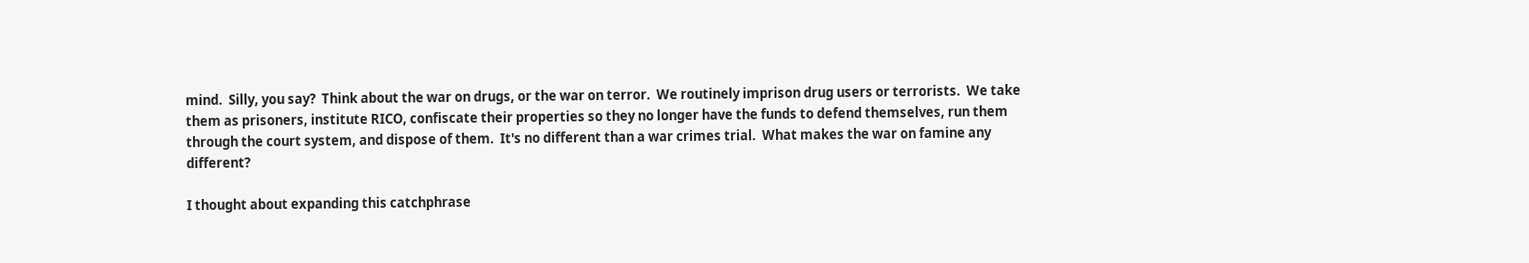mind.  Silly, you say?  Think about the war on drugs, or the war on terror.  We routinely imprison drug users or terrorists.  We take them as prisoners, institute RICO, confiscate their properties so they no longer have the funds to defend themselves, run them through the court system, and dispose of them.  It's no different than a war crimes trial.  What makes the war on famine any different?

I thought about expanding this catchphrase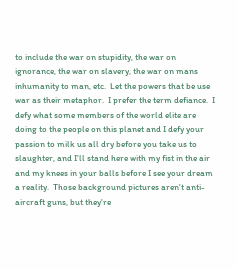to include the war on stupidity, the war on ignorance, the war on slavery, the war on mans inhumanity to man, etc.  Let the powers that be use war as their metaphor.  I prefer the term defiance.  I defy what some members of the world elite are doing to the people on this planet and I defy your passion to milk us all dry before you take us to slaughter, and I'll stand here with my fist in the air and my knees in your balls before I see your dream a reality.  Those background pictures aren't anti-aircraft guns, but they're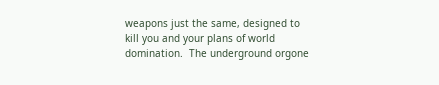weapons just the same, designed to kill you and your plans of world domination.  The underground orgone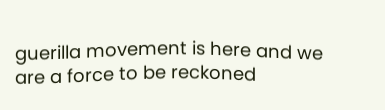guerilla movement is here and we are a force to be reckoned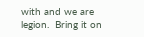with and we are legion.  Bring it on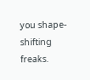you shape-shifting freaks.